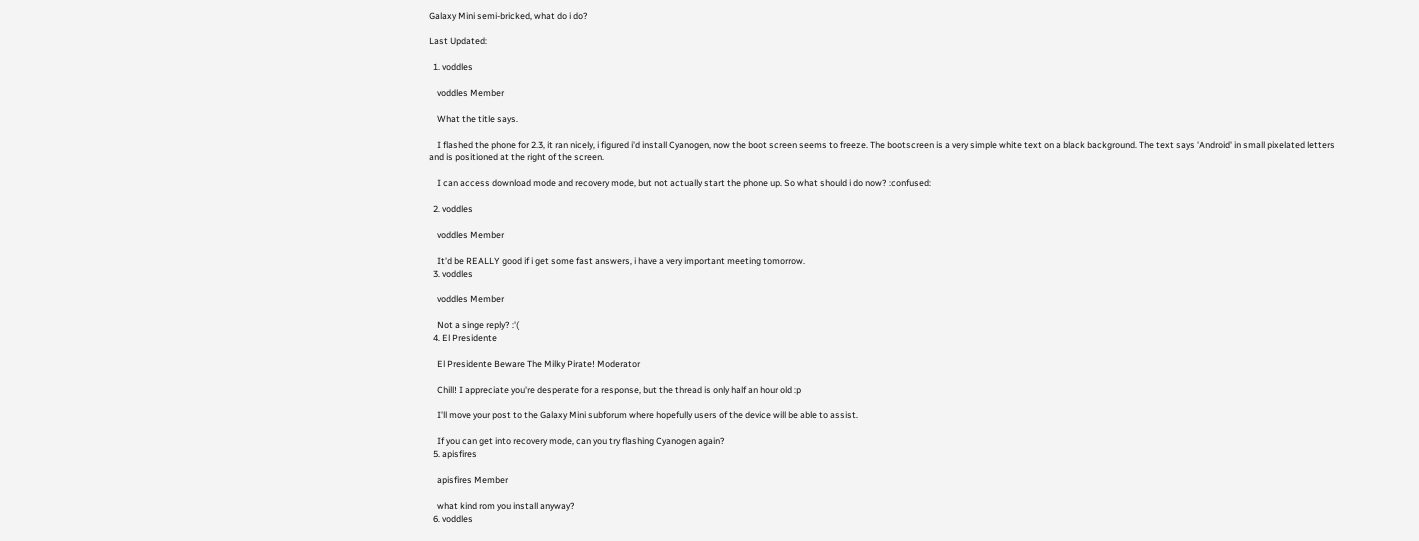Galaxy Mini semi-bricked, what do i do?

Last Updated:

  1. voddles

    voddles Member

    What the title says.

    I flashed the phone for 2.3, it ran nicely, i figured i'd install Cyanogen, now the boot screen seems to freeze. The bootscreen is a very simple white text on a black background. The text says 'Android' in small pixelated letters and is positioned at the right of the screen.

    I can access download mode and recovery mode, but not actually start the phone up. So what should i do now? :confused:

  2. voddles

    voddles Member

    It'd be REALLY good if i get some fast answers, i have a very important meeting tomorrow.
  3. voddles

    voddles Member

    Not a singe reply? :'(
  4. El Presidente

    El Presidente Beware The Milky Pirate! Moderator

    Chill! I appreciate you're desperate for a response, but the thread is only half an hour old :p

    I'll move your post to the Galaxy Mini subforum where hopefully users of the device will be able to assist.

    If you can get into recovery mode, can you try flashing Cyanogen again?
  5. apisfires

    apisfires Member

    what kind rom you install anyway?
  6. voddles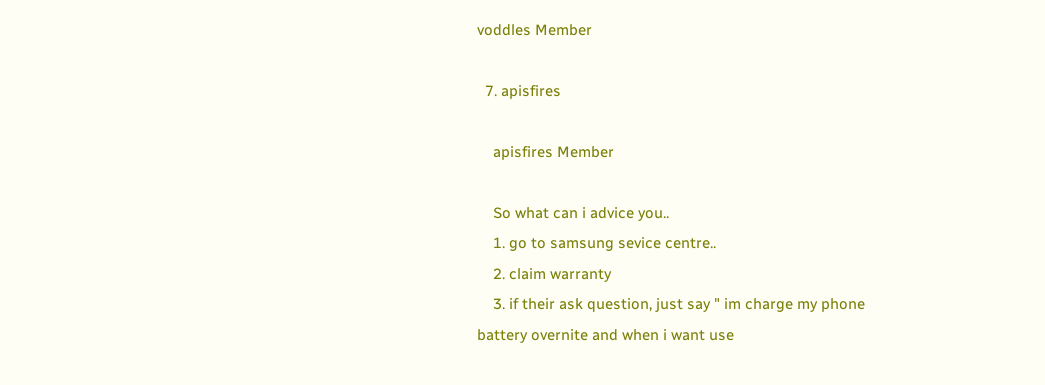voddles Member

  7. apisfires

    apisfires Member

    So what can i advice you..
    1. go to samsung sevice centre..
    2. claim warranty
    3. if their ask question, just say " im charge my phone battery overnite and when i want use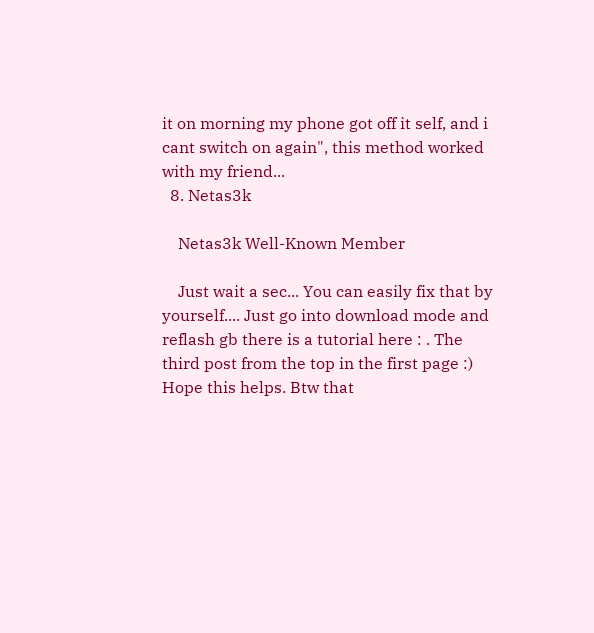it on morning my phone got off it self, and i cant switch on again", this method worked with my friend...
  8. Netas3k

    Netas3k Well-Known Member

    Just wait a sec... You can easily fix that by yourself.... Just go into download mode and reflash gb there is a tutorial here : . The third post from the top in the first page :) Hope this helps. Btw that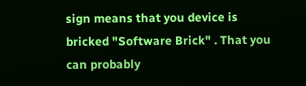sign means that you device is bricked "Software Brick" . That you can probably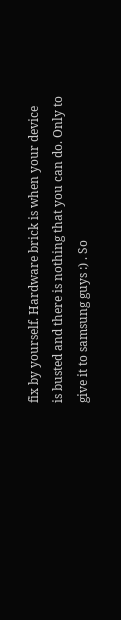fix by yourself. Hardware brick is when your device is busted and there is nothing that you can do. Only to give it to samsung guys :) . So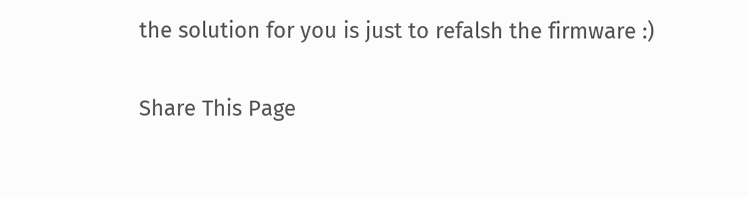the solution for you is just to refalsh the firmware :)

Share This Page